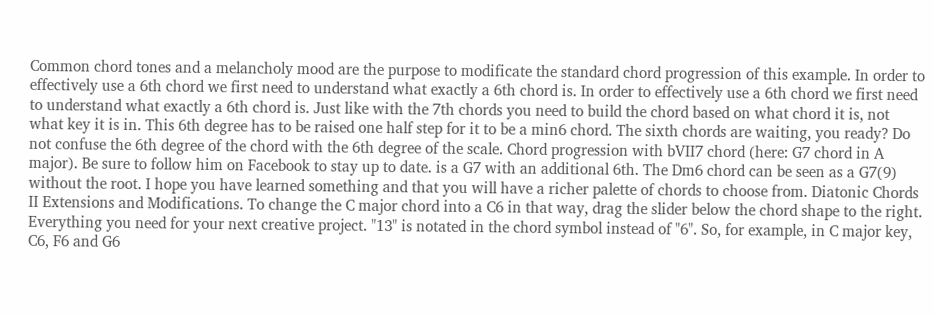Common chord tones and a melancholy mood are the purpose to modificate the standard chord progression of this example. In order to effectively use a 6th chord we first need to understand what exactly a 6th chord is. In order to effectively use a 6th chord we first need to understand what exactly a 6th chord is. Just like with the 7th chords you need to build the chord based on what chord it is, not what key it is in. This 6th degree has to be raised one half step for it to be a min6 chord. The sixth chords are waiting, you ready? Do not confuse the 6th degree of the chord with the 6th degree of the scale. Chord progression with bVII7 chord (here: G7 chord in A major). Be sure to follow him on Facebook to stay up to date. is a G7 with an additional 6th. The Dm6 chord can be seen as a G7(9) without the root. I hope you have learned something and that you will have a richer palette of chords to choose from. Diatonic Chords II Extensions and Modifications. To change the C major chord into a C6 in that way, drag the slider below the chord shape to the right. Everything you need for your next creative project. "13" is notated in the chord symbol instead of "6". So, for example, in C major key, C6, F6 and G6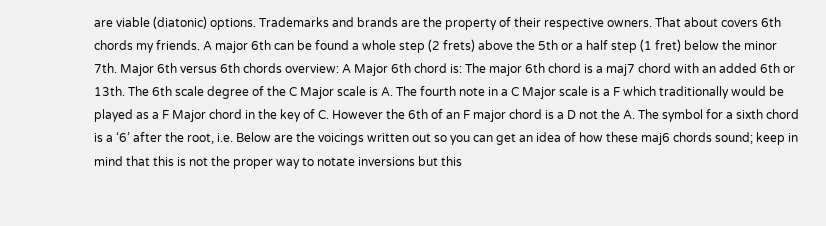are viable (diatonic) options. Trademarks and brands are the property of their respective owners. That about covers 6th chords my friends. A major 6th can be found a whole step (2 frets) above the 5th or a half step (1 fret) below the minor 7th. Major 6th versus 6th chords overview: A Major 6th chord is: The major 6th chord is a maj7 chord with an added 6th or 13th. The 6th scale degree of the C Major scale is A. The fourth note in a C Major scale is a F which traditionally would be played as a F Major chord in the key of C. However the 6th of an F major chord is a D not the A. The symbol for a sixth chord is a ‘6’ after the root, i.e. Below are the voicings written out so you can get an idea of how these maj6 chords sound; keep in mind that this is not the proper way to notate inversions but this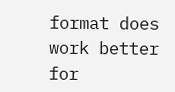format does work better for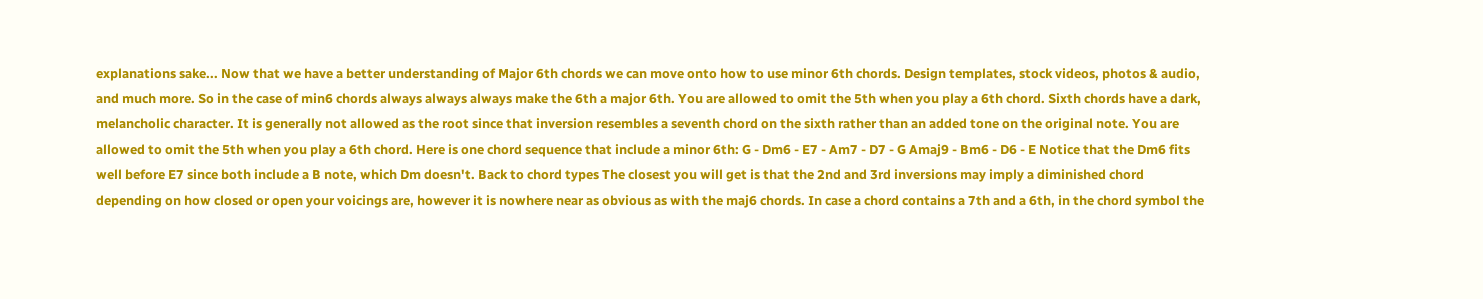explanations sake... Now that we have a better understanding of Major 6th chords we can move onto how to use minor 6th chords. Design templates, stock videos, photos & audio, and much more. So in the case of min6 chords always always always make the 6th a major 6th. You are allowed to omit the 5th when you play a 6th chord. Sixth chords have a dark, melancholic character. It is generally not allowed as the root since that inversion resembles a seventh chord on the sixth rather than an added tone on the original note. You are allowed to omit the 5th when you play a 6th chord. Here is one chord sequence that include a minor 6th: G - Dm6 - E7 - Am7 - D7 - G Amaj9 - Bm6 - D6 - E Notice that the Dm6 fits well before E7 since both include a B note, which Dm doesn't. Back to chord types The closest you will get is that the 2nd and 3rd inversions may imply a diminished chord depending on how closed or open your voicings are, however it is nowhere near as obvious as with the maj6 chords. In case a chord contains a 7th and a 6th, in the chord symbol the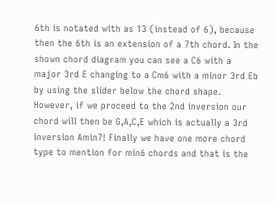6th is notated with as 13 (instead of 6), because then the 6th is an extension of a 7th chord. In the shown chord diagram you can see a C6 with a major 3rd E changing to a Cm6 with a minor 3rd Eb by using the slider below the chord shape. However, if we proceed to the 2nd inversion our chord will then be G,A,C,E which is actually a 3rd inversion Amin7! Finally we have one more chord type to mention for min6 chords and that is the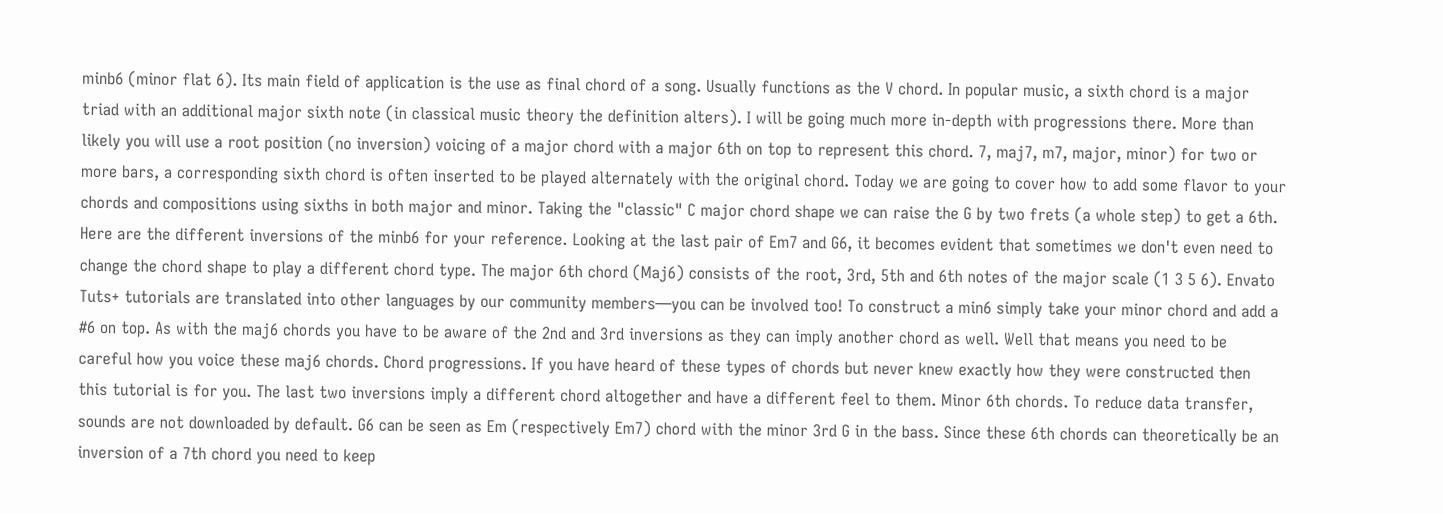minb6 (minor flat 6). Its main field of application is the use as final chord of a song. Usually functions as the V chord. In popular music, a sixth chord is a major triad with an additional major sixth note (in classical music theory the definition alters). I will be going much more in-depth with progressions there. More than likely you will use a root position (no inversion) voicing of a major chord with a major 6th on top to represent this chord. 7, maj7, m7, major, minor) for two or more bars, a corresponding sixth chord is often inserted to be played alternately with the original chord. Today we are going to cover how to add some flavor to your chords and compositions using sixths in both major and minor. Taking the "classic" C major chord shape we can raise the G by two frets (a whole step) to get a 6th. Here are the different inversions of the minb6 for your reference. Looking at the last pair of Em7 and G6, it becomes evident that sometimes we don't even need to change the chord shape to play a different chord type. The major 6th chord (Maj6) consists of the root, 3rd, 5th and 6th notes of the major scale (1 3 5 6). Envato Tuts+ tutorials are translated into other languages by our community members—you can be involved too! To construct a min6 simply take your minor chord and add a #6 on top. As with the maj6 chords you have to be aware of the 2nd and 3rd inversions as they can imply another chord as well. Well that means you need to be careful how you voice these maj6 chords. Chord progressions. If you have heard of these types of chords but never knew exactly how they were constructed then this tutorial is for you. The last two inversions imply a different chord altogether and have a different feel to them. Minor 6th chords. To reduce data transfer, sounds are not downloaded by default. G6 can be seen as Em (respectively Em7) chord with the minor 3rd G in the bass. Since these 6th chords can theoretically be an inversion of a 7th chord you need to keep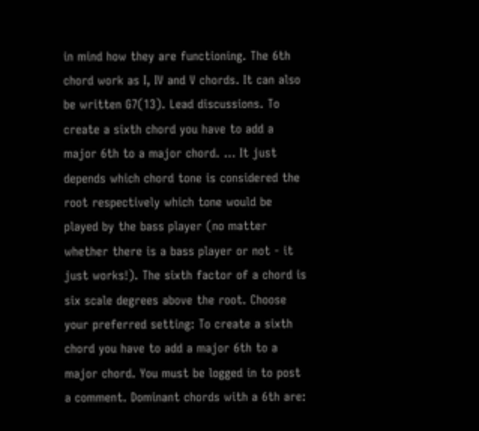in mind how they are functioning. The 6th chord work as I, IV and V chords. It can also be written G7(13). Lead discussions. To create a sixth chord you have to add a major 6th to a major chord. … It just depends which chord tone is considered the root respectively which tone would be played by the bass player (no matter whether there is a bass player or not - it just works!). The sixth factor of a chord is six scale degrees above the root. Choose your preferred setting: To create a sixth chord you have to add a major 6th to a major chord. You must be logged in to post a comment. Dominant chords with a 6th are: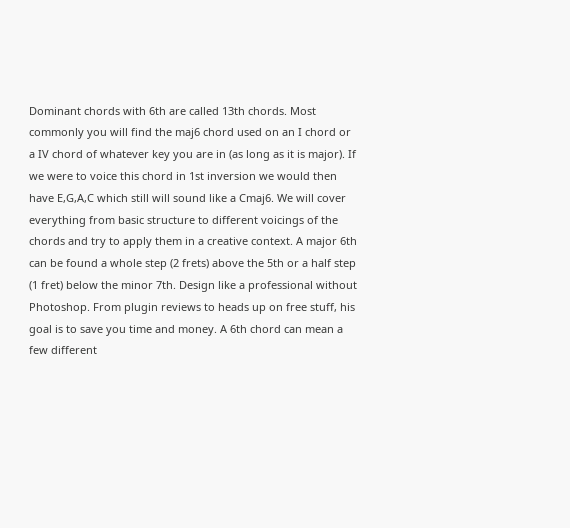Dominant chords with 6th are called 13th chords. Most commonly you will find the maj6 chord used on an I chord or a IV chord of whatever key you are in (as long as it is major). If we were to voice this chord in 1st inversion we would then have E,G,A,C which still will sound like a Cmaj6. We will cover everything from basic structure to different voicings of the chords and try to apply them in a creative context. A major 6th can be found a whole step (2 frets) above the 5th or a half step (1 fret) below the minor 7th. Design like a professional without Photoshop. From plugin reviews to heads up on free stuff, his goal is to save you time and money. A 6th chord can mean a few different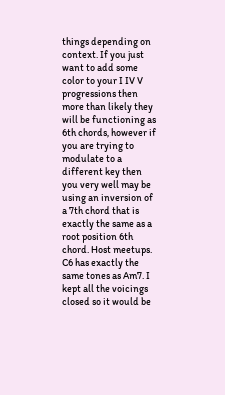things depending on context. If you just want to add some color to your I IV V progressions then more than likely they will be functioning as 6th chords, however if you are trying to modulate to a different key then you very well may be using an inversion of a 7th chord that is exactly the same as a root position 6th chord. Host meetups. C6 has exactly the same tones as Am7. I kept all the voicings closed so it would be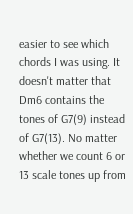easier to see which chords I was using. It doesn't matter that Dm6 contains the tones of G7(9) instead of G7(13). No matter whether we count 6 or 13 scale tones up from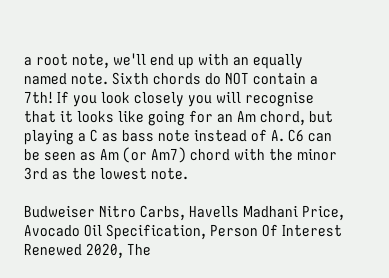a root note, we'll end up with an equally named note. Sixth chords do NOT contain a 7th! If you look closely you will recognise that it looks like going for an Am chord, but playing a C as bass note instead of A. C6 can be seen as Am (or Am7) chord with the minor 3rd as the lowest note.

Budweiser Nitro Carbs, Havells Madhani Price, Avocado Oil Specification, Person Of Interest Renewed 2020, The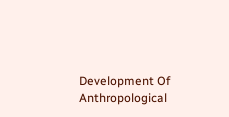Development Of Anthropological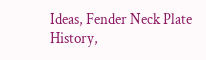Ideas, Fender Neck Plate History,